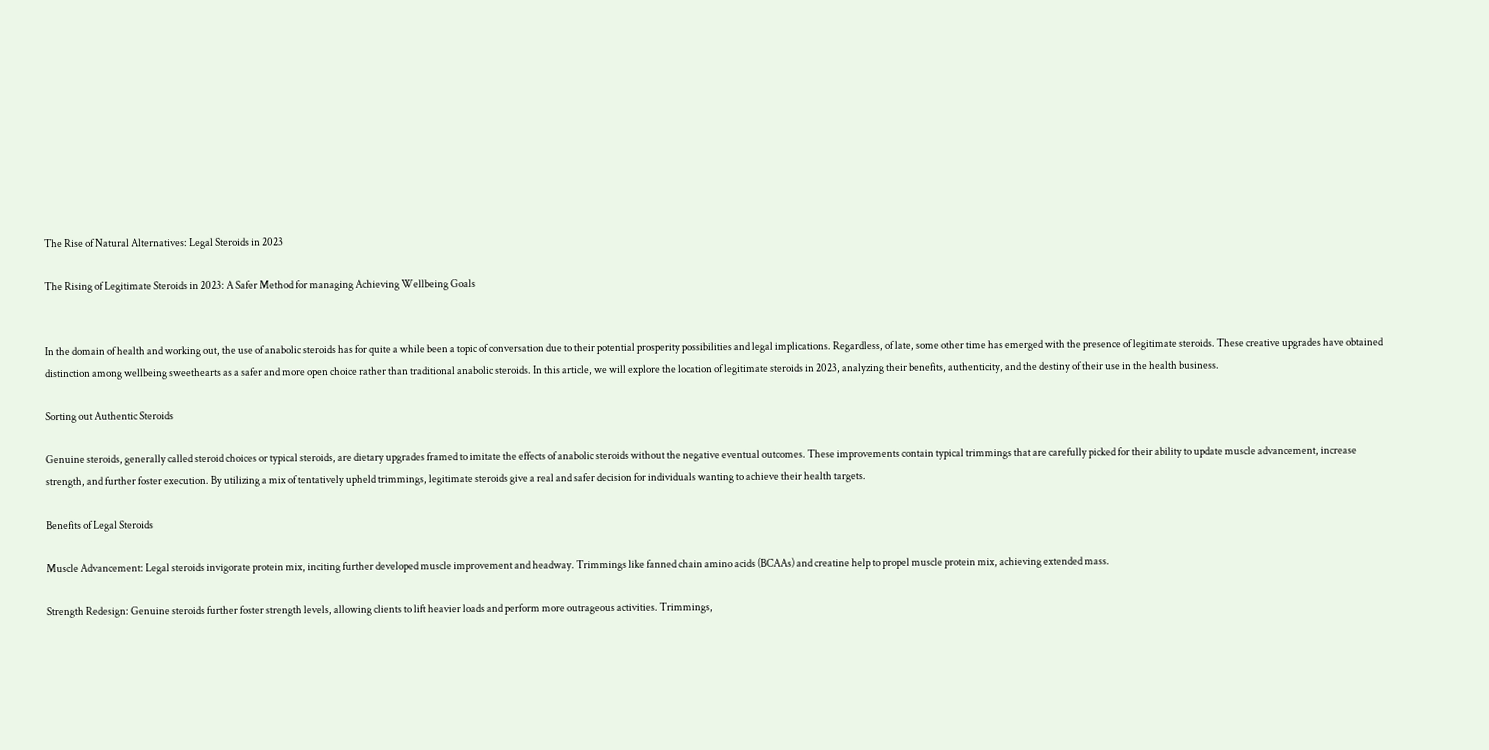The Rise of Natural Alternatives: Legal Steroids in 2023

The Rising of Legitimate Steroids in 2023: A Safer Method for managing Achieving Wellbeing Goals


In the domain of health and working out, the use of anabolic steroids has for quite a while been a topic of conversation due to their potential prosperity possibilities and legal implications. Regardless, of late, some other time has emerged with the presence of legitimate steroids. These creative upgrades have obtained distinction among wellbeing sweethearts as a safer and more open choice rather than traditional anabolic steroids. In this article, we will explore the location of legitimate steroids in 2023, analyzing their benefits, authenticity, and the destiny of their use in the health business.

Sorting out Authentic Steroids

Genuine steroids, generally called steroid choices or typical steroids, are dietary upgrades framed to imitate the effects of anabolic steroids without the negative eventual outcomes. These improvements contain typical trimmings that are carefully picked for their ability to update muscle advancement, increase strength, and further foster execution. By utilizing a mix of tentatively upheld trimmings, legitimate steroids give a real and safer decision for individuals wanting to achieve their health targets.

Benefits of Legal Steroids

Muscle Advancement: Legal steroids invigorate protein mix, inciting further developed muscle improvement and headway. Trimmings like fanned chain amino acids (BCAAs) and creatine help to propel muscle protein mix, achieving extended mass.

Strength Redesign: Genuine steroids further foster strength levels, allowing clients to lift heavier loads and perform more outrageous activities. Trimmings,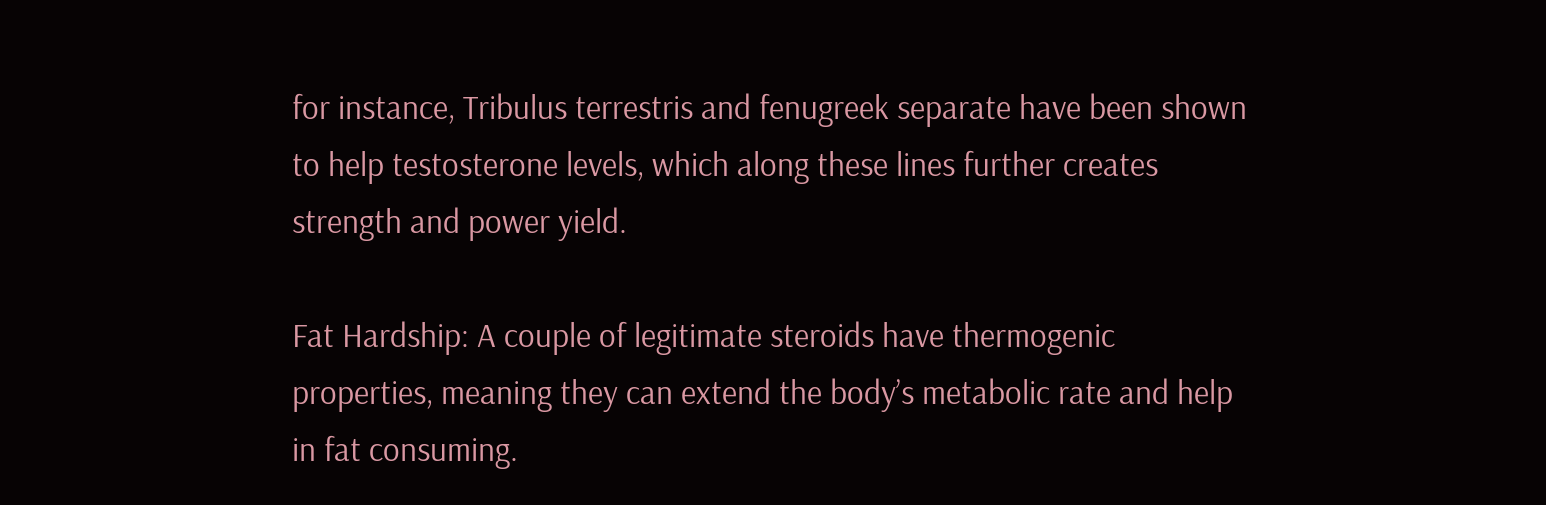for instance, Tribulus terrestris and fenugreek separate have been shown to help testosterone levels, which along these lines further creates strength and power yield.

Fat Hardship: A couple of legitimate steroids have thermogenic properties, meaning they can extend the body’s metabolic rate and help in fat consuming.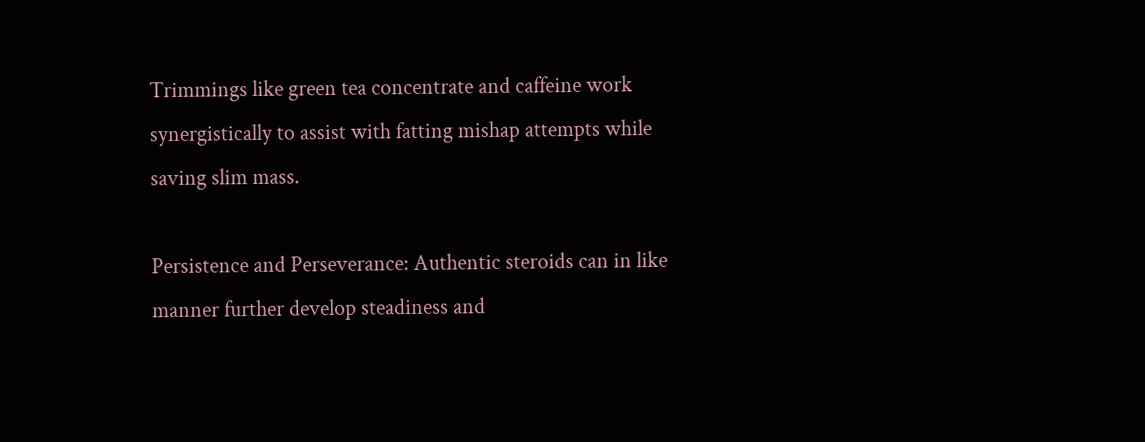Trimmings like green tea concentrate and caffeine work synergistically to assist with fatting mishap attempts while saving slim mass.

Persistence and Perseverance: Authentic steroids can in like manner further develop steadiness and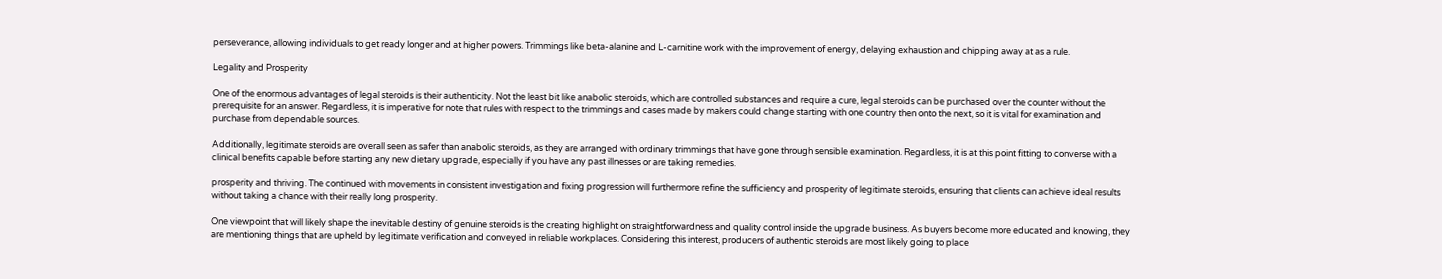perseverance, allowing individuals to get ready longer and at higher powers. Trimmings like beta-alanine and L-carnitine work with the improvement of energy, delaying exhaustion and chipping away at as a rule.

Legality and Prosperity

One of the enormous advantages of legal steroids is their authenticity. Not the least bit like anabolic steroids, which are controlled substances and require a cure, legal steroids can be purchased over the counter without the prerequisite for an answer. Regardless, it is imperative for note that rules with respect to the trimmings and cases made by makers could change starting with one country then onto the next, so it is vital for examination and purchase from dependable sources.

Additionally, legitimate steroids are overall seen as safer than anabolic steroids, as they are arranged with ordinary trimmings that have gone through sensible examination. Regardless, it is at this point fitting to converse with a clinical benefits capable before starting any new dietary upgrade, especially if you have any past illnesses or are taking remedies.

prosperity and thriving. The continued with movements in consistent investigation and fixing progression will furthermore refine the sufficiency and prosperity of legitimate steroids, ensuring that clients can achieve ideal results without taking a chance with their really long prosperity.

One viewpoint that will likely shape the inevitable destiny of genuine steroids is the creating highlight on straightforwardness and quality control inside the upgrade business. As buyers become more educated and knowing, they are mentioning things that are upheld by legitimate verification and conveyed in reliable workplaces. Considering this interest, producers of authentic steroids are most likely going to place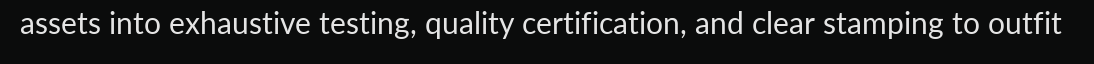assets into exhaustive testing, quality certification, and clear stamping to outfit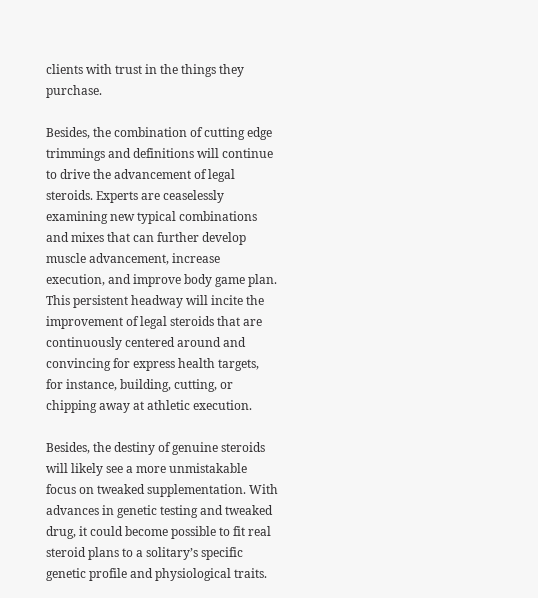clients with trust in the things they purchase.

Besides, the combination of cutting edge trimmings and definitions will continue to drive the advancement of legal steroids. Experts are ceaselessly examining new typical combinations and mixes that can further develop muscle advancement, increase execution, and improve body game plan. This persistent headway will incite the improvement of legal steroids that are continuously centered around and convincing for express health targets, for instance, building, cutting, or chipping away at athletic execution.

Besides, the destiny of genuine steroids will likely see a more unmistakable focus on tweaked supplementation. With advances in genetic testing and tweaked drug, it could become possible to fit real steroid plans to a solitary’s specific genetic profile and physiological traits.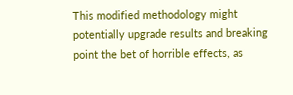This modified methodology might potentially upgrade results and breaking point the bet of horrible effects, as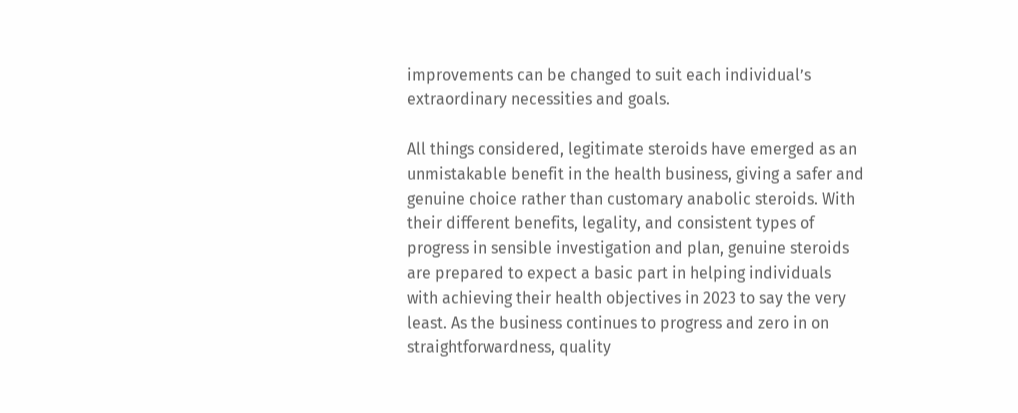improvements can be changed to suit each individual’s extraordinary necessities and goals.

All things considered, legitimate steroids have emerged as an unmistakable benefit in the health business, giving a safer and genuine choice rather than customary anabolic steroids. With their different benefits, legality, and consistent types of progress in sensible investigation and plan, genuine steroids are prepared to expect a basic part in helping individuals with achieving their health objectives in 2023 to say the very least. As the business continues to progress and zero in on straightforwardness, quality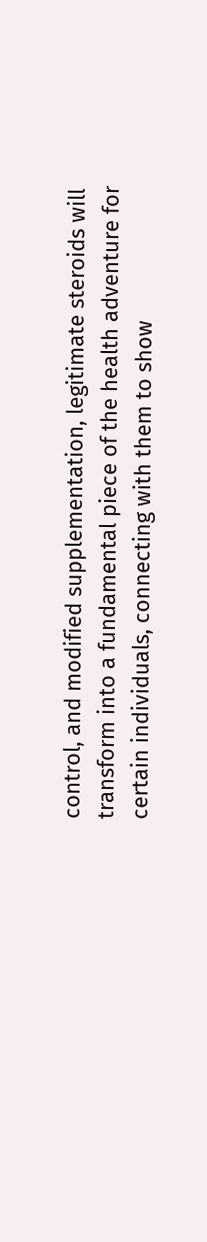control, and modified supplementation, legitimate steroids will transform into a fundamental piece of the health adventure for certain individuals, connecting with them to show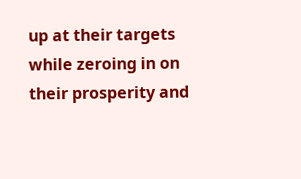up at their targets while zeroing in on their prosperity and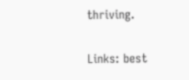thriving.

Links: best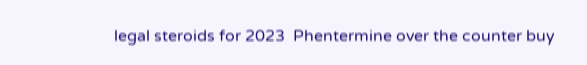legal steroids for 2023  Phentermine over the counter buy